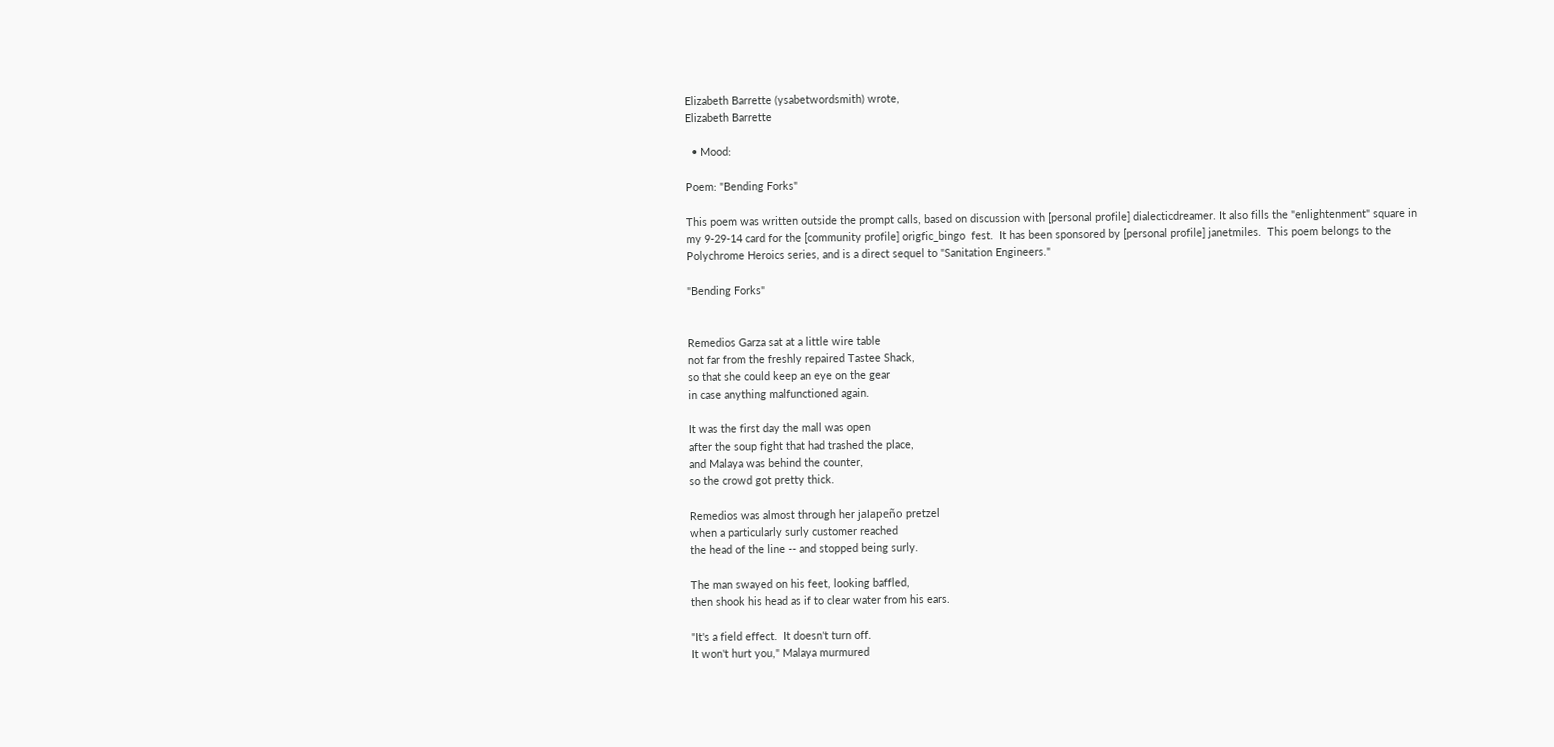Elizabeth Barrette (ysabetwordsmith) wrote,
Elizabeth Barrette

  • Mood:

Poem: "Bending Forks"

This poem was written outside the prompt calls, based on discussion with [personal profile] dialecticdreamer. It also fills the "enlightenment" square in my 9-29-14 card for the [community profile] origfic_bingo  fest.  It has been sponsored by [personal profile] janetmiles.  This poem belongs to the Polychrome Heroics series, and is a direct sequel to "Sanitation Engineers."

"Bending Forks"


Remedios Garza sat at a little wire table
not far from the freshly repaired Tastee Shack,
so that she could keep an eye on the gear
in case anything malfunctioned again.

It was the first day the mall was open
after the soup fight that had trashed the place,
and Malaya was behind the counter,
so the crowd got pretty thick.

Remedios was almost through her jalapeño pretzel
when a particularly surly customer reached
the head of the line -- and stopped being surly.

The man swayed on his feet, looking baffled,
then shook his head as if to clear water from his ears.

"It's a field effect.  It doesn't turn off.
It won't hurt you," Malaya murmured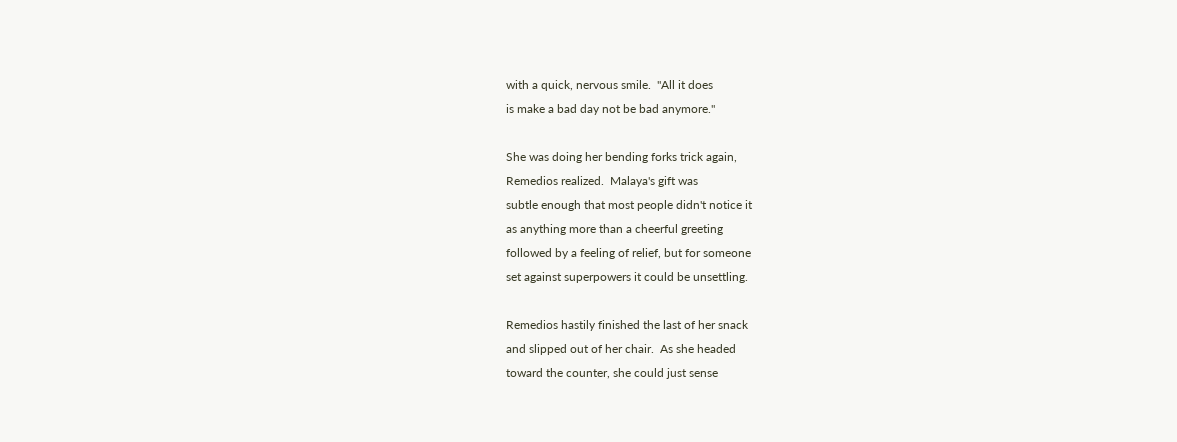with a quick, nervous smile.  "All it does
is make a bad day not be bad anymore."

She was doing her bending forks trick again,
Remedios realized.  Malaya's gift was
subtle enough that most people didn't notice it
as anything more than a cheerful greeting
followed by a feeling of relief, but for someone
set against superpowers it could be unsettling.

Remedios hastily finished the last of her snack
and slipped out of her chair.  As she headed
toward the counter, she could just sense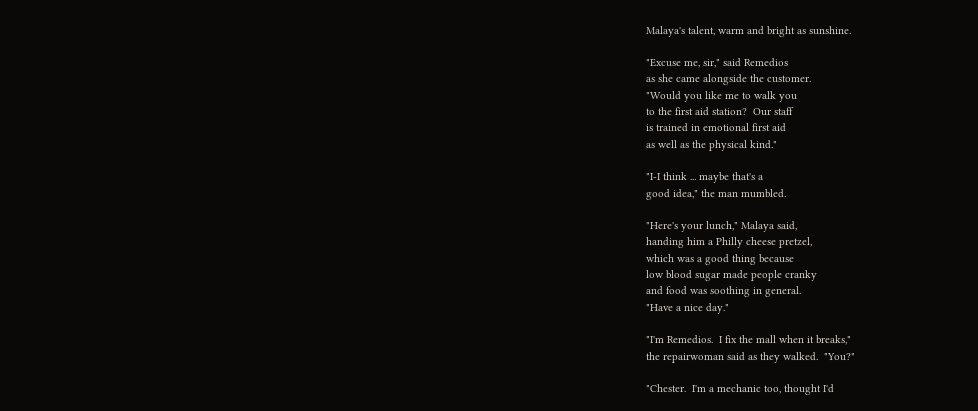Malaya's talent, warm and bright as sunshine.

"Excuse me, sir," said Remedios
as she came alongside the customer.
"Would you like me to walk you
to the first aid station?  Our staff
is trained in emotional first aid
as well as the physical kind."

"I-I think ... maybe that's a
good idea," the man mumbled.

"Here's your lunch," Malaya said,
handing him a Philly cheese pretzel,
which was a good thing because
low blood sugar made people cranky
and food was soothing in general.
"Have a nice day."

"I'm Remedios.  I fix the mall when it breaks,"
the repairwoman said as they walked.  "You?"

"Chester.  I'm a mechanic too, thought I'd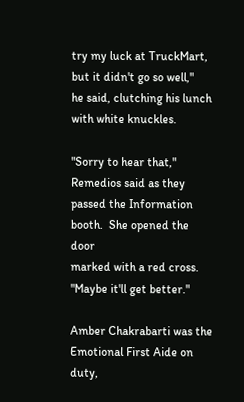try my luck at TruckMart, but it didn't go so well,"
he said, clutching his lunch with white knuckles.

"Sorry to hear that," Remedios said as they
passed the Information booth.  She opened the door
marked with a red cross.  "Maybe it'll get better."

Amber Chakrabarti was the Emotional First Aide on duty,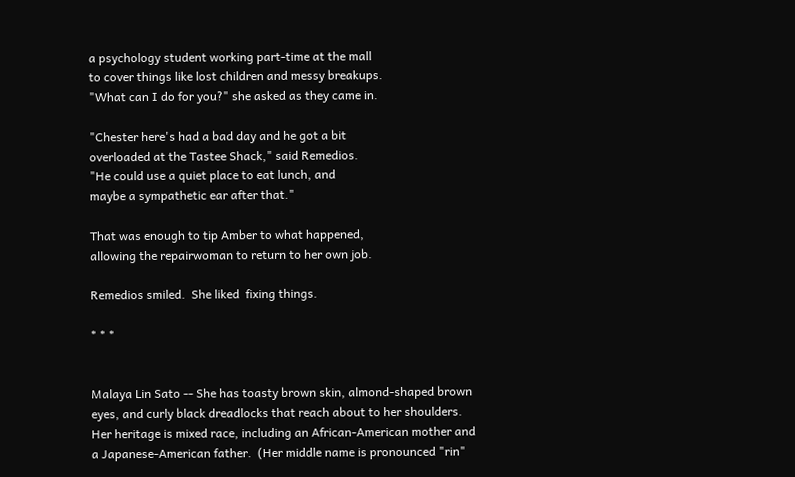a psychology student working part-time at the mall
to cover things like lost children and messy breakups.
"What can I do for you?" she asked as they came in.

"Chester here's had a bad day and he got a bit
overloaded at the Tastee Shack," said Remedios.
"He could use a quiet place to eat lunch, and
maybe a sympathetic ear after that."

That was enough to tip Amber to what happened,
allowing the repairwoman to return to her own job.

Remedios smiled.  She liked  fixing things.

* * *


Malaya Lin Sato -- She has toasty brown skin, almond-shaped brown eyes, and curly black dreadlocks that reach about to her shoulders.  Her heritage is mixed race, including an African-American mother and a Japanese-American father.  (Her middle name is pronounced "rin"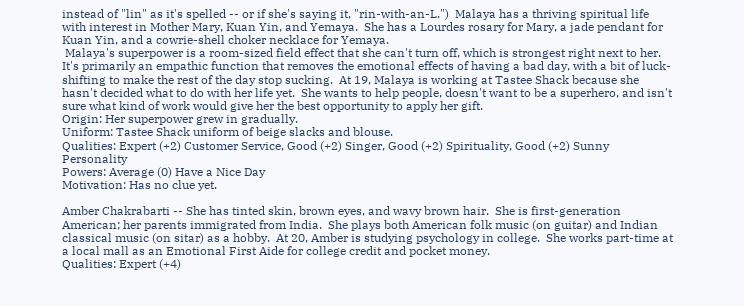instead of "lin" as it's spelled -- or if she's saying it, "rin-with-an-L.")  Malaya has a thriving spiritual life with interest in Mother Mary, Kuan Yin, and Yemaya.  She has a Lourdes rosary for Mary, a jade pendant for Kuan Yin, and a cowrie-shell choker necklace for Yemaya.
 Malaya's superpower is a room-sized field effect that she can't turn off, which is strongest right next to her.  It's primarily an empathic function that removes the emotional effects of having a bad day, with a bit of luck-shifting to make the rest of the day stop sucking.  At 19, Malaya is working at Tastee Shack because she hasn't decided what to do with her life yet.  She wants to help people, doesn't want to be a superhero, and isn't sure what kind of work would give her the best opportunity to apply her gift.
Origin: Her superpower grew in gradually.
Uniform: Tastee Shack uniform of beige slacks and blouse.
Qualities: Expert (+2) Customer Service, Good (+2) Singer, Good (+2) Spirituality, Good (+2) Sunny Personality
Powers: Average (0) Have a Nice Day
Motivation: Has no clue yet.

Amber Chakrabarti -- She has tinted skin, brown eyes, and wavy brown hair.  She is first-generation American; her parents immigrated from India.  She plays both American folk music (on guitar) and Indian classical music (on sitar) as a hobby.  At 20, Amber is studying psychology in college.  She works part-time at a local mall as an Emotional First Aide for college credit and pocket money.
Qualities: Expert (+4)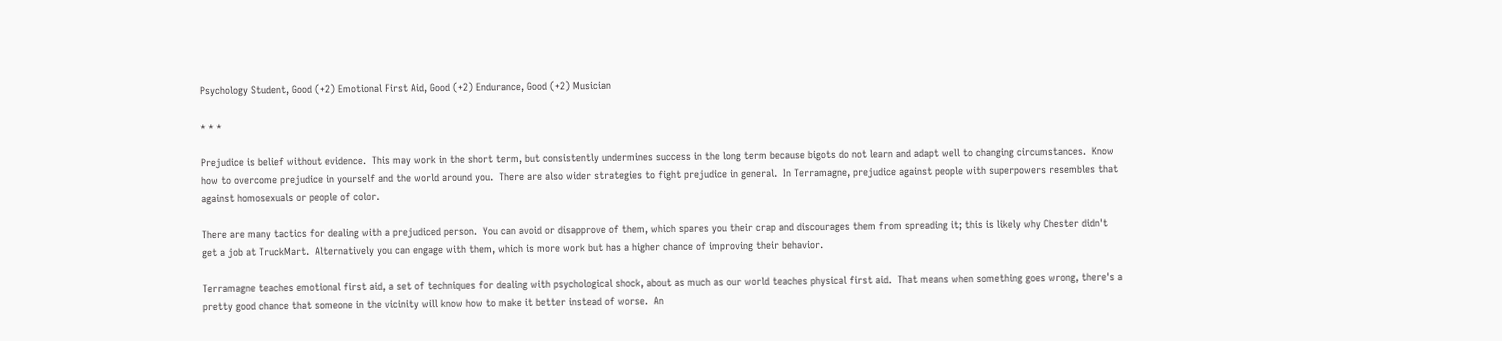Psychology Student, Good (+2) Emotional First Aid, Good (+2) Endurance, Good (+2) Musician

* * *

Prejudice is belief without evidence.  This may work in the short term, but consistently undermines success in the long term because bigots do not learn and adapt well to changing circumstances.  Know how to overcome prejudice in yourself and the world around you.  There are also wider strategies to fight prejudice in general.  In Terramagne, prejudice against people with superpowers resembles that against homosexuals or people of color.

There are many tactics for dealing with a prejudiced person.  You can avoid or disapprove of them, which spares you their crap and discourages them from spreading it; this is likely why Chester didn't get a job at TruckMart.  Alternatively you can engage with them, which is more work but has a higher chance of improving their behavior.

Terramagne teaches emotional first aid, a set of techniques for dealing with psychological shock, about as much as our world teaches physical first aid.  That means when something goes wrong, there's a pretty good chance that someone in the vicinity will know how to make it better instead of worse.  An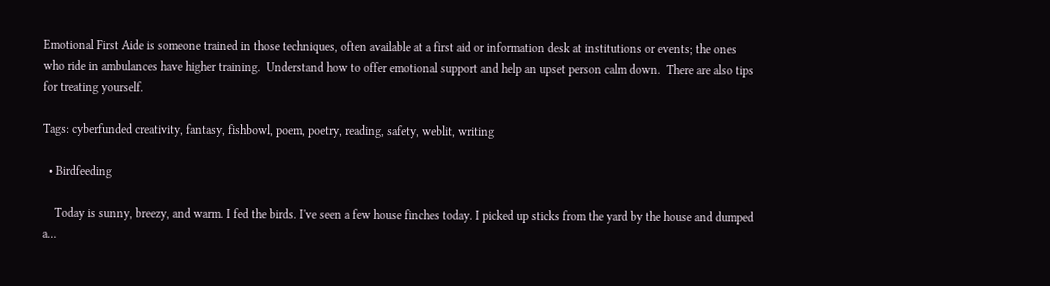Emotional First Aide is someone trained in those techniques, often available at a first aid or information desk at institutions or events; the ones who ride in ambulances have higher training.  Understand how to offer emotional support and help an upset person calm down.  There are also tips for treating yourself.

Tags: cyberfunded creativity, fantasy, fishbowl, poem, poetry, reading, safety, weblit, writing

  • Birdfeeding

    Today is sunny, breezy, and warm. I fed the birds. I've seen a few house finches today. I picked up sticks from the yard by the house and dumped a…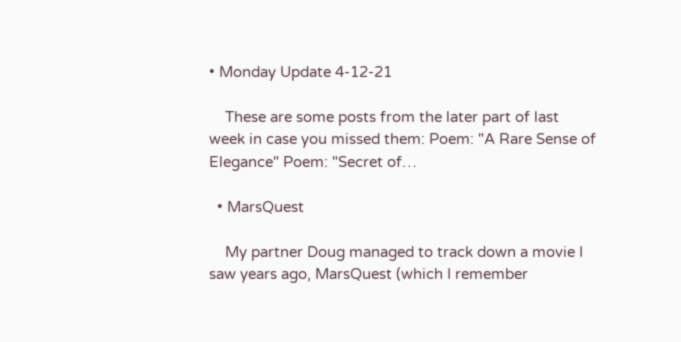• Monday Update 4-12-21

    These are some posts from the later part of last week in case you missed them: Poem: "A Rare Sense of Elegance" Poem: "Secret of…

  • MarsQuest

    My partner Doug managed to track down a movie I saw years ago, MarsQuest (which I remember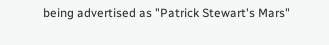being advertised as "Patrick Stewart's Mars"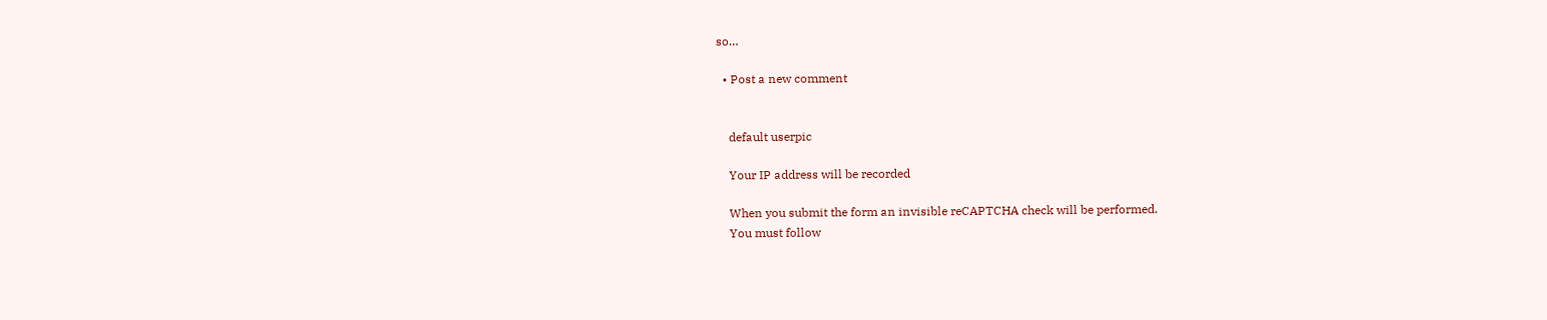so…

  • Post a new comment


    default userpic

    Your IP address will be recorded

    When you submit the form an invisible reCAPTCHA check will be performed.
    You must follow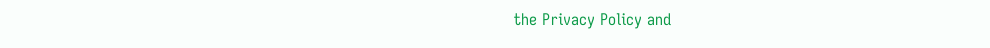the Privacy Policy and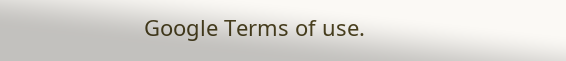Google Terms of use.